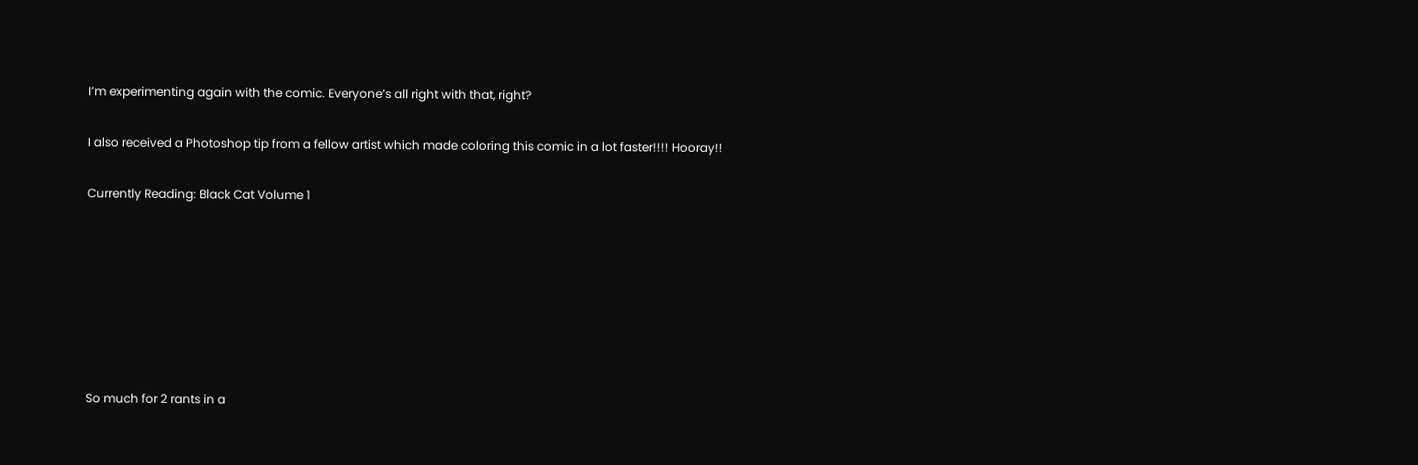I’m experimenting again with the comic. Everyone’s all right with that, right?

I also received a Photoshop tip from a fellow artist which made coloring this comic in a lot faster!!!! Hooray!!

Currently Reading: Black Cat Volume 1







So much for 2 rants in a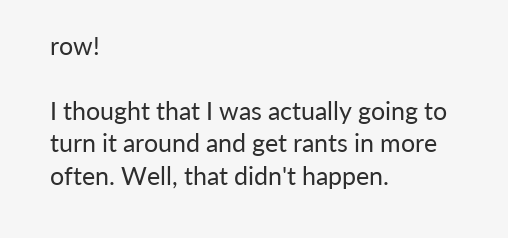row!

I thought that I was actually going to turn it around and get rants in more often. Well, that didn't happen.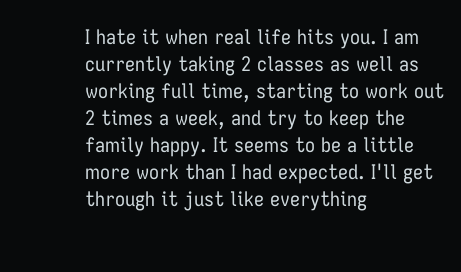I hate it when real life hits you. I am currently taking 2 classes as well as working full time, starting to work out 2 times a week, and try to keep the family happy. It seems to be a little more work than I had expected. I'll get through it just like everything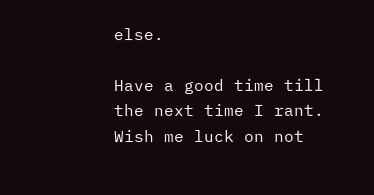else.

Have a good time till the next time I rant. Wish me luck on not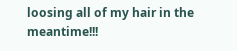loosing all of my hair in the meantime!!!